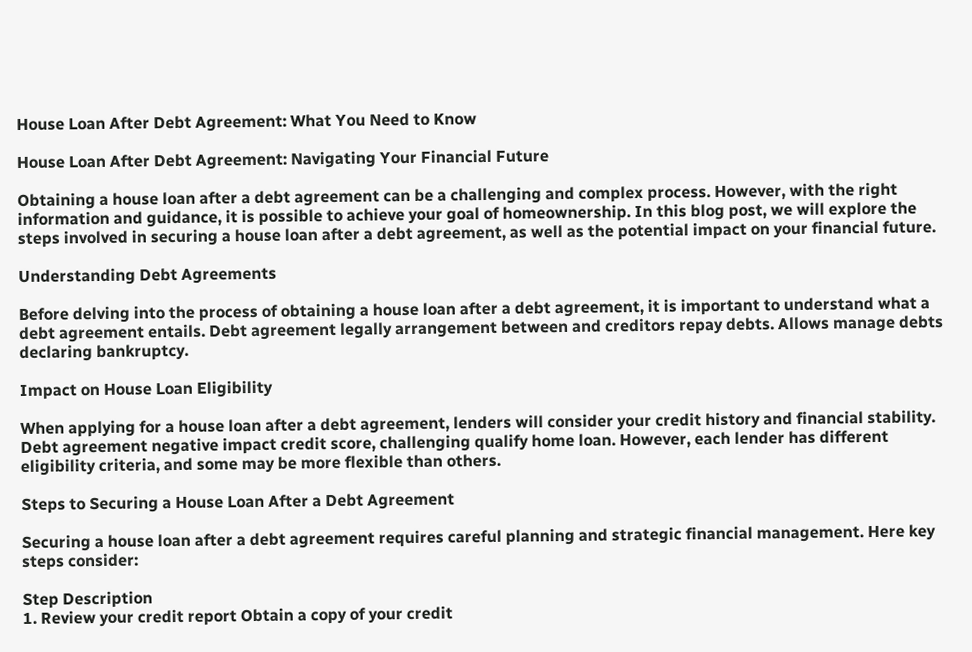House Loan After Debt Agreement: What You Need to Know

House Loan After Debt Agreement: Navigating Your Financial Future

Obtaining a house loan after a debt agreement can be a challenging and complex process. However, with the right information and guidance, it is possible to achieve your goal of homeownership. In this blog post, we will explore the steps involved in securing a house loan after a debt agreement, as well as the potential impact on your financial future.

Understanding Debt Agreements

Before delving into the process of obtaining a house loan after a debt agreement, it is important to understand what a debt agreement entails. Debt agreement legally arrangement between and creditors repay debts. Allows manage debts declaring bankruptcy.

Impact on House Loan Eligibility

When applying for a house loan after a debt agreement, lenders will consider your credit history and financial stability. Debt agreement negative impact credit score, challenging qualify home loan. However, each lender has different eligibility criteria, and some may be more flexible than others.

Steps to Securing a House Loan After a Debt Agreement

Securing a house loan after a debt agreement requires careful planning and strategic financial management. Here key steps consider:

Step Description
1. Review your credit report Obtain a copy of your credit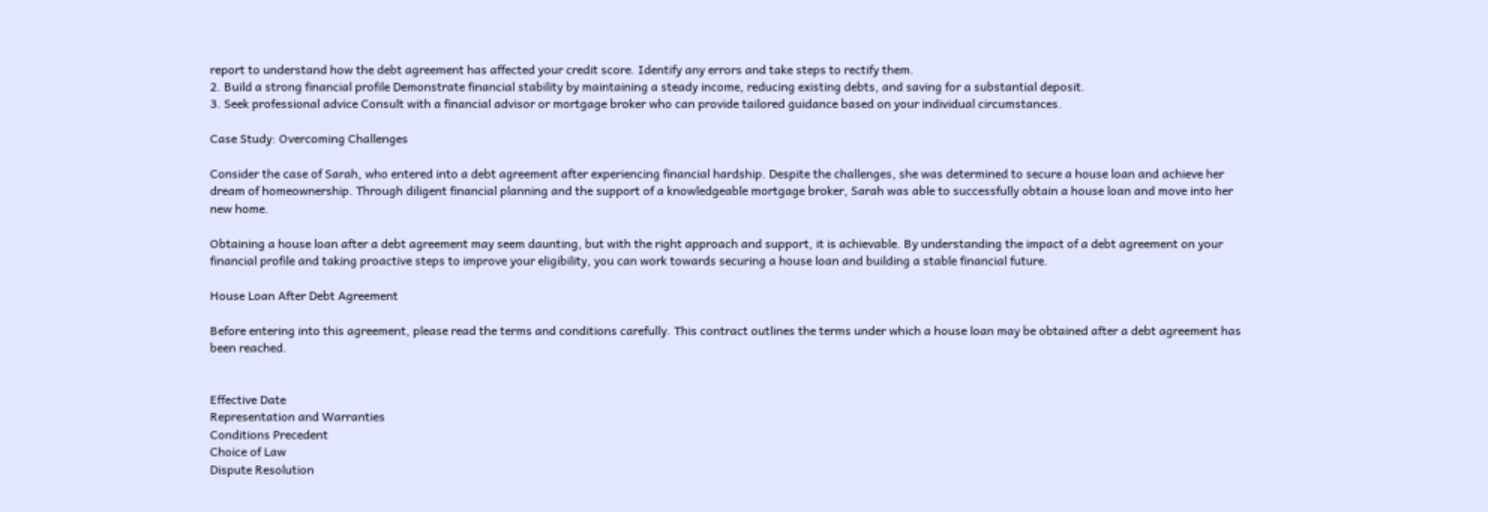report to understand how the debt agreement has affected your credit score. Identify any errors and take steps to rectify them.
2. Build a strong financial profile Demonstrate financial stability by maintaining a steady income, reducing existing debts, and saving for a substantial deposit.
3. Seek professional advice Consult with a financial advisor or mortgage broker who can provide tailored guidance based on your individual circumstances.

Case Study: Overcoming Challenges

Consider the case of Sarah, who entered into a debt agreement after experiencing financial hardship. Despite the challenges, she was determined to secure a house loan and achieve her dream of homeownership. Through diligent financial planning and the support of a knowledgeable mortgage broker, Sarah was able to successfully obtain a house loan and move into her new home.

Obtaining a house loan after a debt agreement may seem daunting, but with the right approach and support, it is achievable. By understanding the impact of a debt agreement on your financial profile and taking proactive steps to improve your eligibility, you can work towards securing a house loan and building a stable financial future.

House Loan After Debt Agreement

Before entering into this agreement, please read the terms and conditions carefully. This contract outlines the terms under which a house loan may be obtained after a debt agreement has been reached.


Effective Date
Representation and Warranties
Conditions Precedent
Choice of Law
Dispute Resolution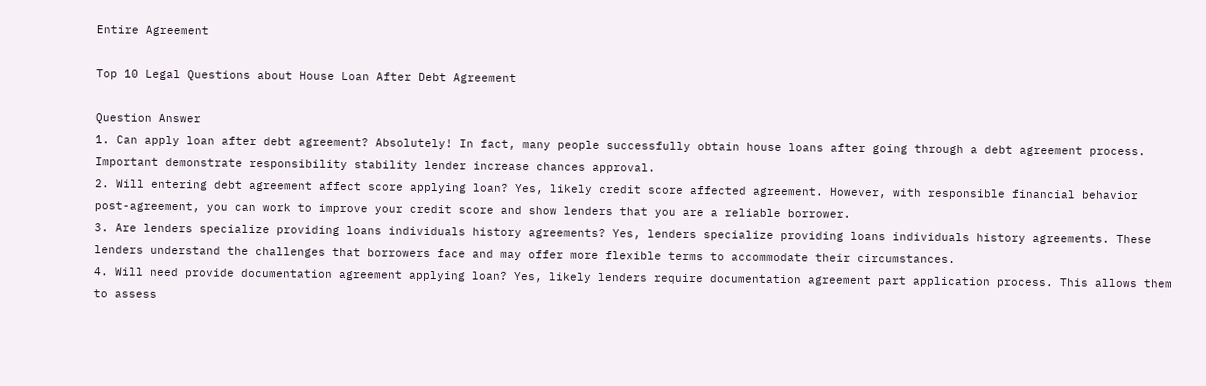Entire Agreement

Top 10 Legal Questions about House Loan After Debt Agreement

Question Answer
1. Can apply loan after debt agreement? Absolutely! In fact, many people successfully obtain house loans after going through a debt agreement process. Important demonstrate responsibility stability lender increase chances approval.
2. Will entering debt agreement affect score applying loan? Yes, likely credit score affected agreement. However, with responsible financial behavior post-agreement, you can work to improve your credit score and show lenders that you are a reliable borrower.
3. Are lenders specialize providing loans individuals history agreements? Yes, lenders specialize providing loans individuals history agreements. These lenders understand the challenges that borrowers face and may offer more flexible terms to accommodate their circumstances.
4. Will need provide documentation agreement applying loan? Yes, likely lenders require documentation agreement part application process. This allows them to assess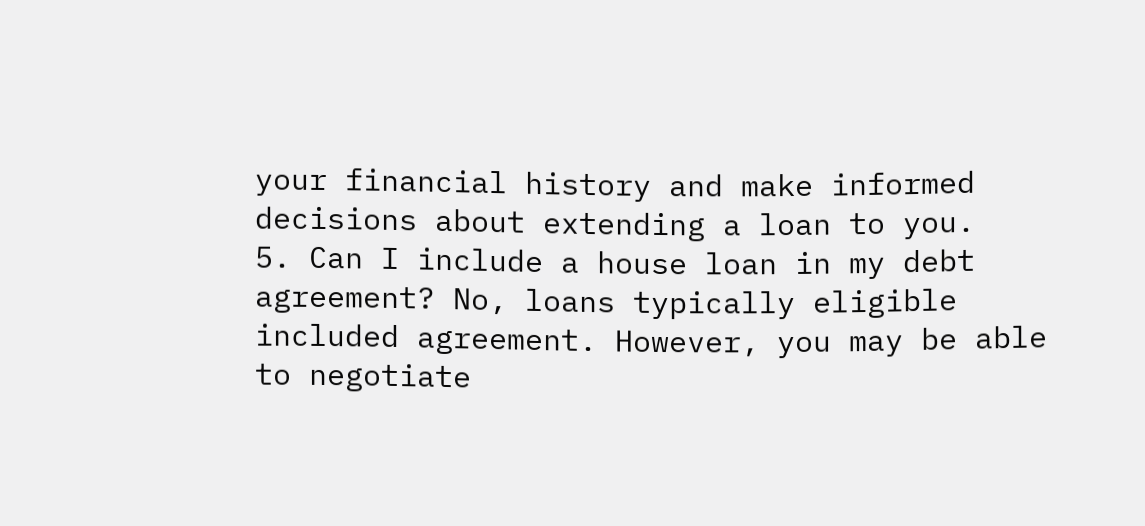your financial history and make informed decisions about extending a loan to you.
5. Can I include a house loan in my debt agreement? No, loans typically eligible included agreement. However, you may be able to negotiate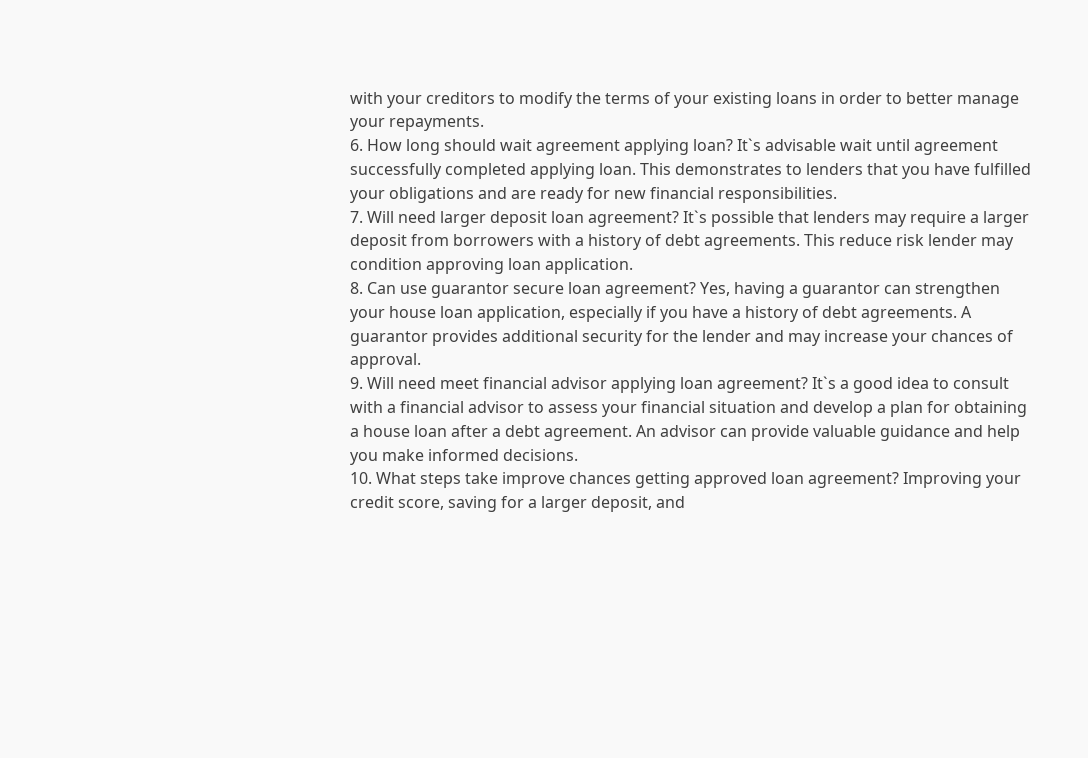with your creditors to modify the terms of your existing loans in order to better manage your repayments.
6. How long should wait agreement applying loan? It`s advisable wait until agreement successfully completed applying loan. This demonstrates to lenders that you have fulfilled your obligations and are ready for new financial responsibilities.
7. Will need larger deposit loan agreement? It`s possible that lenders may require a larger deposit from borrowers with a history of debt agreements. This reduce risk lender may condition approving loan application.
8. Can use guarantor secure loan agreement? Yes, having a guarantor can strengthen your house loan application, especially if you have a history of debt agreements. A guarantor provides additional security for the lender and may increase your chances of approval.
9. Will need meet financial advisor applying loan agreement? It`s a good idea to consult with a financial advisor to assess your financial situation and develop a plan for obtaining a house loan after a debt agreement. An advisor can provide valuable guidance and help you make informed decisions.
10. What steps take improve chances getting approved loan agreement? Improving your credit score, saving for a larger deposit, and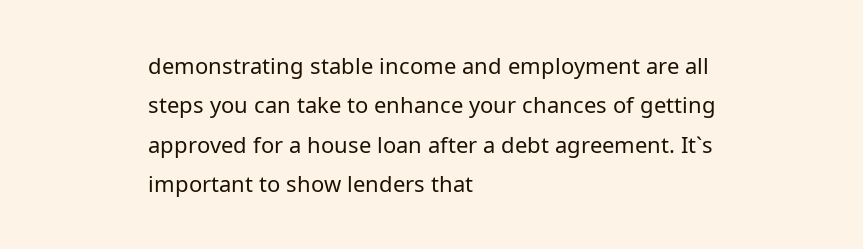demonstrating stable income and employment are all steps you can take to enhance your chances of getting approved for a house loan after a debt agreement. It`s important to show lenders that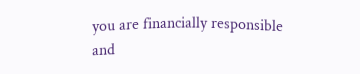you are financially responsible and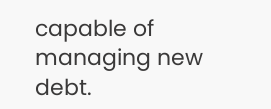capable of managing new debt.